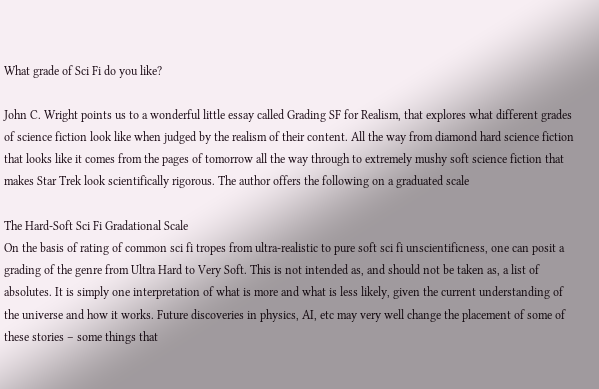What grade of Sci Fi do you like?

John C. Wright points us to a wonderful little essay called Grading SF for Realism, that explores what different grades of science fiction look like when judged by the realism of their content. All the way from diamond hard science fiction that looks like it comes from the pages of tomorrow all the way through to extremely mushy soft science fiction that makes Star Trek look scientifically rigorous. The author offers the following on a graduated scale

The Hard-Soft Sci Fi Gradational Scale
On the basis of rating of common sci fi tropes from ultra-realistic to pure soft sci fi unscientificness, one can posit a grading of the genre from Ultra Hard to Very Soft. This is not intended as, and should not be taken as, a list of absolutes. It is simply one interpretation of what is more and what is less likely, given the current understanding of the universe and how it works. Future discoveries in physics, AI, etc may very well change the placement of some of these stories – some things that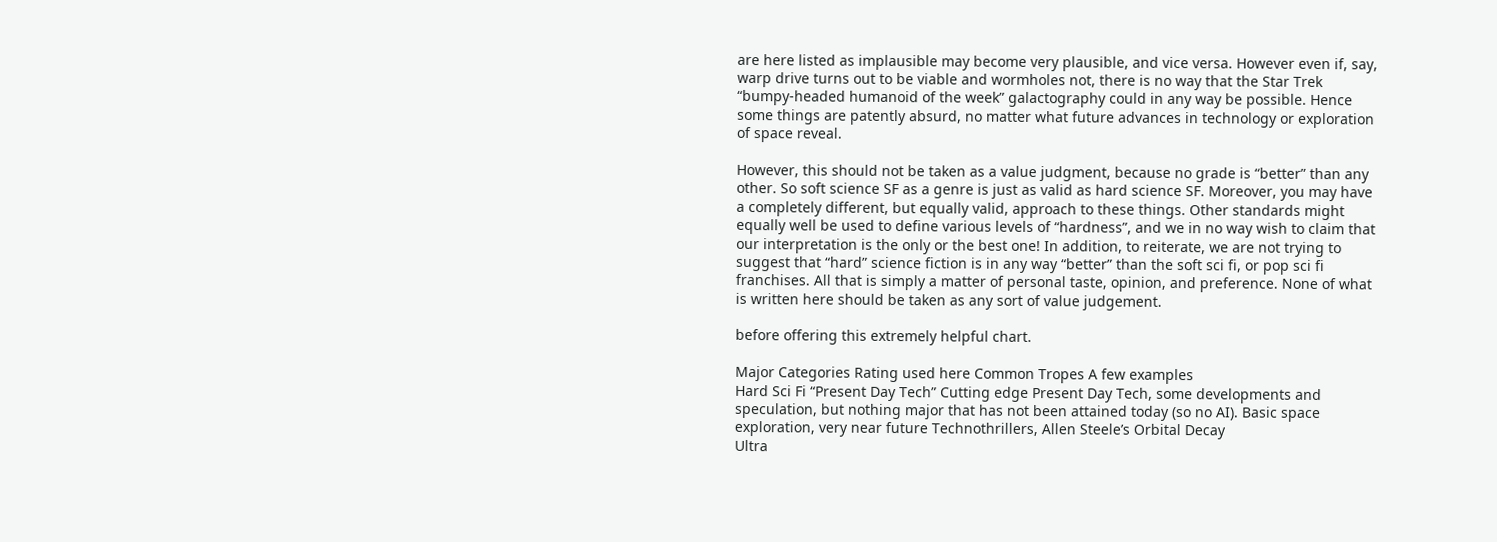are here listed as implausible may become very plausible, and vice versa. However even if, say, warp drive turns out to be viable and wormholes not, there is no way that the Star Trek “bumpy-headed humanoid of the week” galactography could in any way be possible. Hence some things are patently absurd, no matter what future advances in technology or exploration of space reveal.

However, this should not be taken as a value judgment, because no grade is “better” than any other. So soft science SF as a genre is just as valid as hard science SF. Moreover, you may have a completely different, but equally valid, approach to these things. Other standards might equally well be used to define various levels of “hardness”, and we in no way wish to claim that our interpretation is the only or the best one! In addition, to reiterate, we are not trying to suggest that “hard” science fiction is in any way “better” than the soft sci fi, or pop sci fi franchises. All that is simply a matter of personal taste, opinion, and preference. None of what is written here should be taken as any sort of value judgement.

before offering this extremely helpful chart.

Major Categories Rating used here Common Tropes A few examples
Hard Sci Fi “Present Day Tech” Cutting edge Present Day Tech, some developments and speculation, but nothing major that has not been attained today (so no AI). Basic space exploration, very near future Technothrillers, Allen Steele’s Orbital Decay
Ultra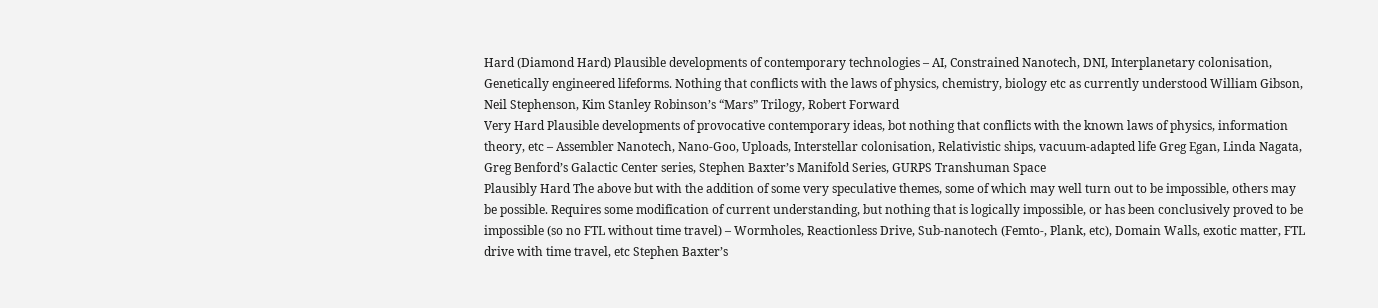Hard (Diamond Hard) Plausible developments of contemporary technologies – AI, Constrained Nanotech, DNI, Interplanetary colonisation, Genetically engineered lifeforms. Nothing that conflicts with the laws of physics, chemistry, biology etc as currently understood William Gibson, Neil Stephenson, Kim Stanley Robinson’s “Mars” Trilogy, Robert Forward
Very Hard Plausible developments of provocative contemporary ideas, bot nothing that conflicts with the known laws of physics, information theory, etc – Assembler Nanotech, Nano-Goo, Uploads, Interstellar colonisation, Relativistic ships, vacuum-adapted life Greg Egan, Linda Nagata, Greg Benford’s Galactic Center series, Stephen Baxter’s Manifold Series, GURPS Transhuman Space
Plausibly Hard The above but with the addition of some very speculative themes, some of which may well turn out to be impossible, others may be possible. Requires some modification of current understanding, but nothing that is logically impossible, or has been conclusively proved to be impossible (so no FTL without time travel) – Wormholes, Reactionless Drive, Sub-nanotech (Femto-, Plank, etc), Domain Walls, exotic matter, FTL drive with time travel, etc Stephen Baxter’s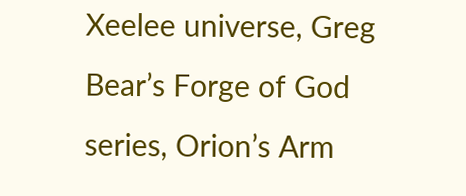Xeelee universe, Greg Bear’s Forge of God series, Orion’s Arm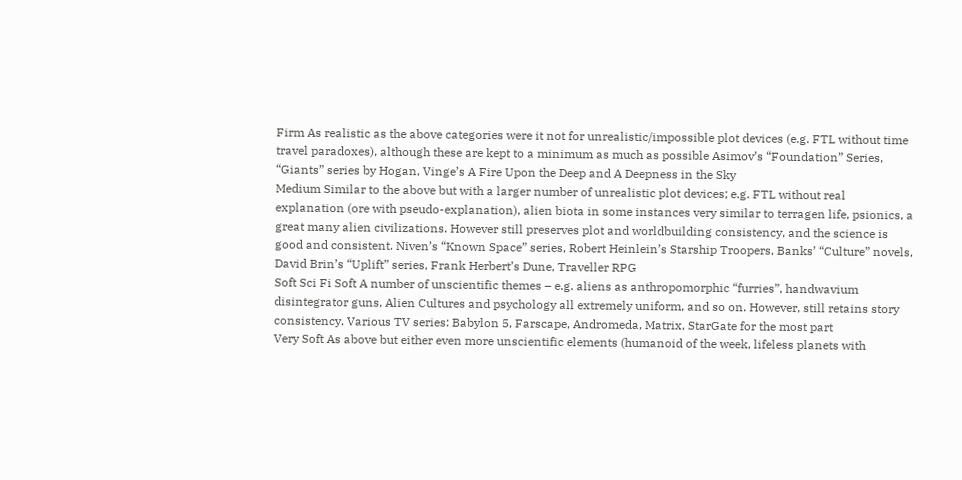Firm As realistic as the above categories were it not for unrealistic/impossible plot devices (e.g. FTL without time travel paradoxes), although these are kept to a minimum as much as possible Asimov’s “Foundation” Series, “Giants” series by Hogan, Vinge’s A Fire Upon the Deep and A Deepness in the Sky
Medium Similar to the above but with a larger number of unrealistic plot devices; e.g. FTL without real explanation (ore with pseudo-explanation), alien biota in some instances very similar to terragen life, psionics, a great many alien civilizations. However still preserves plot and worldbuilding consistency, and the science is good and consistent. Niven’s “Known Space” series, Robert Heinlein’s Starship Troopers, Banks’ “Culture” novels, David Brin’s “Uplift” series, Frank Herbert’s Dune, Traveller RPG
Soft Sci Fi Soft A number of unscientific themes – e.g. aliens as anthropomorphic “furries”, handwavium disintegrator guns, Alien Cultures and psychology all extremely uniform, and so on. However, still retains story consistency. Various TV series: Babylon 5, Farscape, Andromeda, Matrix, StarGate for the most part
Very Soft As above but either even more unscientific elements (humanoid of the week, lifeless planets with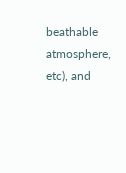beathable atmosphere, etc), and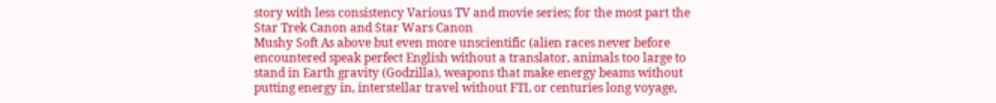story with less consistency Various TV and movie series; for the most part the Star Trek Canon and Star Wars Canon
Mushy Soft As above but even more unscientific (alien races never before encountered speak perfect English without a translator, animals too large to stand in Earth gravity (Godzilla), weapons that make energy beams without putting energy in, interstellar travel without FTL or centuries long voyage,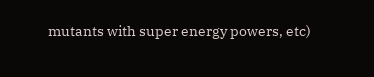mutants with super energy powers, etc)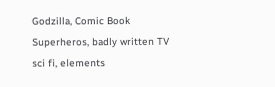Godzilla, Comic Book Superheros, badly written TV sci fi, elements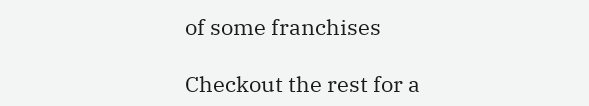of some franchises

Checkout the rest for a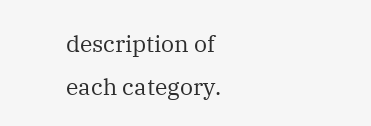description of each category.